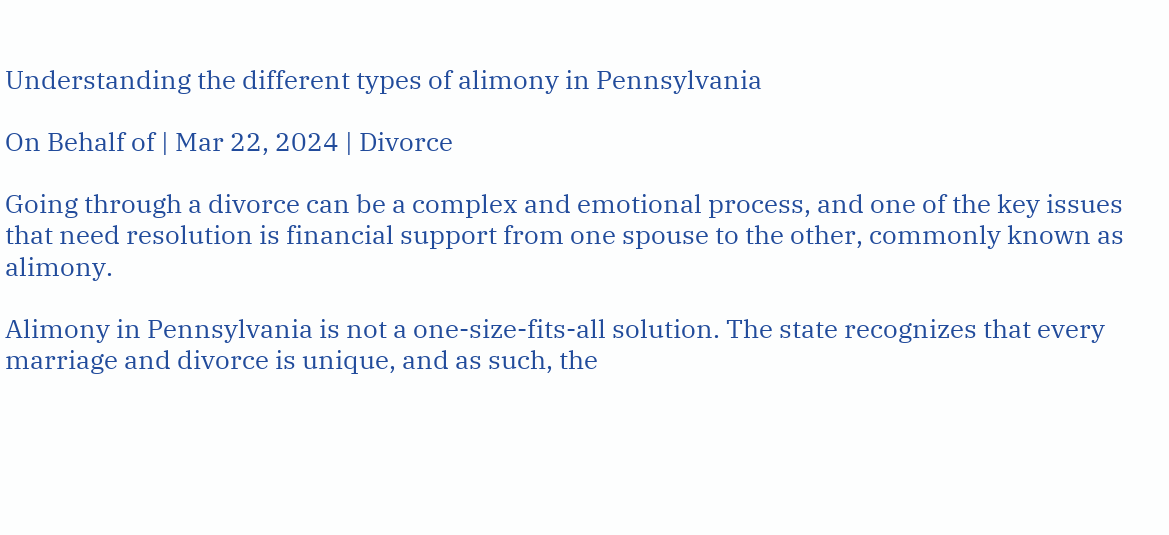Understanding the different types of alimony in Pennsylvania

On Behalf of | Mar 22, 2024 | Divorce

Going through a divorce can be a complex and emotional process, and one of the key issues that need resolution is financial support from one spouse to the other, commonly known as alimony.

Alimony in Pennsylvania is not a one-size-fits-all solution. The state recognizes that every marriage and divorce is unique, and as such, the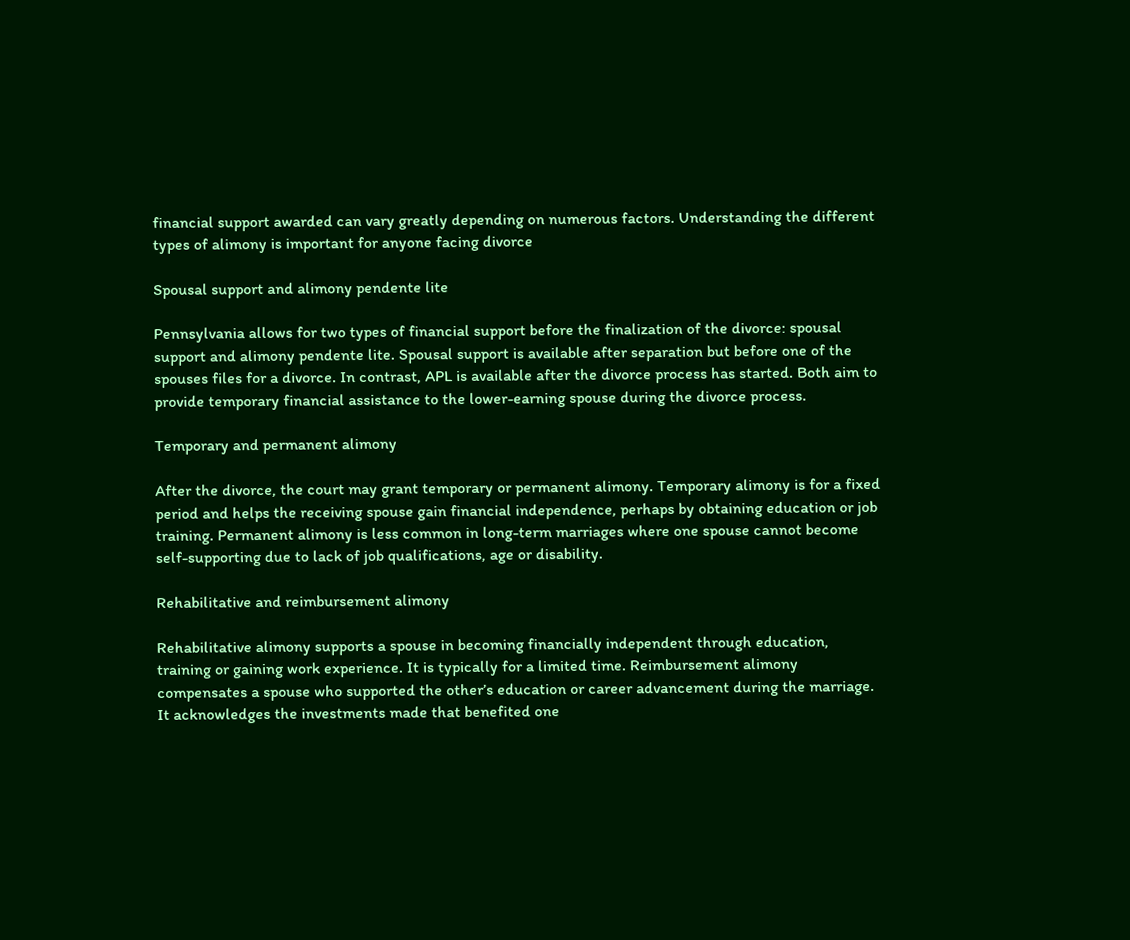financial support awarded can vary greatly depending on numerous factors. Understanding the different types of alimony is important for anyone facing divorce

Spousal support and alimony pendente lite

Pennsylvania allows for two types of financial support before the finalization of the divorce: spousal support and alimony pendente lite. Spousal support is available after separation but before one of the spouses files for a divorce. In contrast, APL is available after the divorce process has started. Both aim to provide temporary financial assistance to the lower-earning spouse during the divorce process.

Temporary and permanent alimony

After the divorce, the court may grant temporary or permanent alimony. Temporary alimony is for a fixed period and helps the receiving spouse gain financial independence, perhaps by obtaining education or job training. Permanent alimony is less common in long-term marriages where one spouse cannot become self-supporting due to lack of job qualifications, age or disability.

Rehabilitative and reimbursement alimony

Rehabilitative alimony supports a spouse in becoming financially independent through education, training or gaining work experience. It is typically for a limited time. Reimbursement alimony compensates a spouse who supported the other’s education or career advancement during the marriage. It acknowledges the investments made that benefited one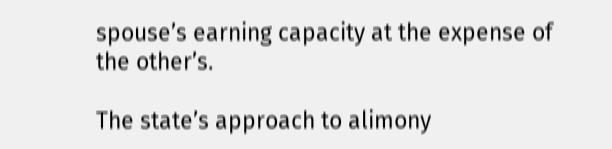spouse’s earning capacity at the expense of the other’s.

The state’s approach to alimony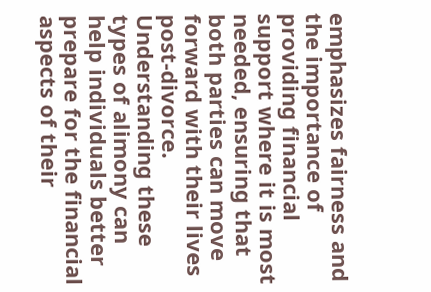emphasizes fairness and the importance of providing financial support where it is most needed, ensuring that both parties can move forward with their lives post-divorce. Understanding these types of alimony can help individuals better prepare for the financial aspects of their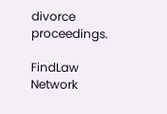divorce proceedings.

FindLaw Network